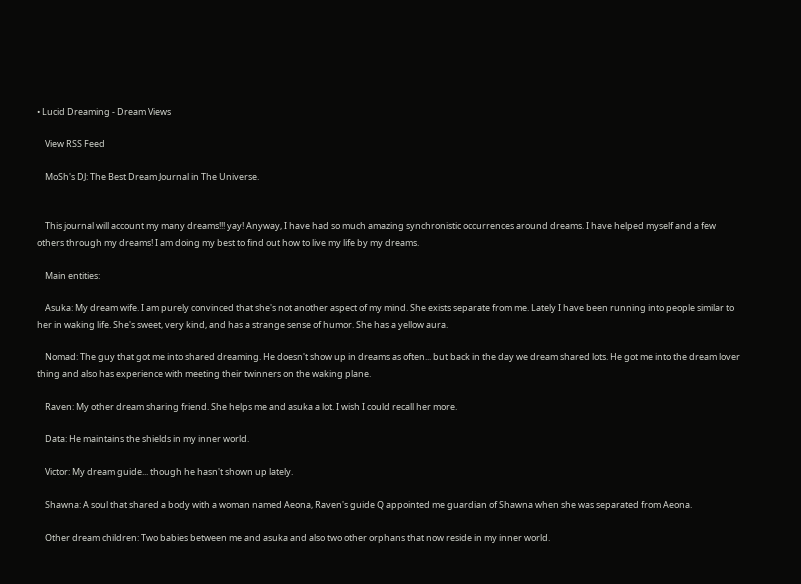• Lucid Dreaming - Dream Views

    View RSS Feed

    MoSh's DJ: The Best Dream Journal in The Universe.


    This journal will account my many dreams!!! yay! Anyway, I have had so much amazing synchronistic occurrences around dreams. I have helped myself and a few others through my dreams! I am doing my best to find out how to live my life by my dreams.

    Main entities:

    Asuka: My dream wife. I am purely convinced that she's not another aspect of my mind. She exists separate from me. Lately I have been running into people similar to her in waking life. She's sweet, very kind, and has a strange sense of humor. She has a yellow aura.

    Nomad: The guy that got me into shared dreaming. He doesn't show up in dreams as often... but back in the day we dream shared lots. He got me into the dream lover thing and also has experience with meeting their twinners on the waking plane.

    Raven: My other dream sharing friend. She helps me and asuka a lot. I wish I could recall her more.

    Data: He maintains the shields in my inner world.

    Victor: My dream guide... though he hasn't shown up lately.

    Shawna: A soul that shared a body with a woman named Aeona, Raven's guide Q appointed me guardian of Shawna when she was separated from Aeona.

    Other dream children: Two babies between me and asuka and also two other orphans that now reside in my inner world.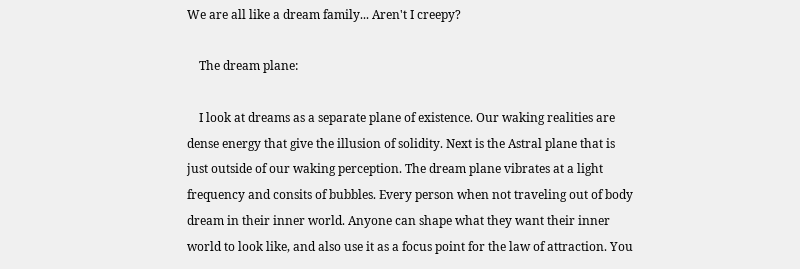We are all like a dream family... Aren't I creepy?

    The dream plane:

    I look at dreams as a separate plane of existence. Our waking realities are dense energy that give the illusion of solidity. Next is the Astral plane that is just outside of our waking perception. The dream plane vibrates at a light frequency and consits of bubbles. Every person when not traveling out of body dream in their inner world. Anyone can shape what they want their inner world to look like, and also use it as a focus point for the law of attraction. You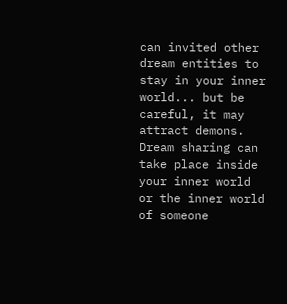can invited other dream entities to stay in your inner world... but be careful, it may attract demons. Dream sharing can take place inside your inner world or the inner world of someone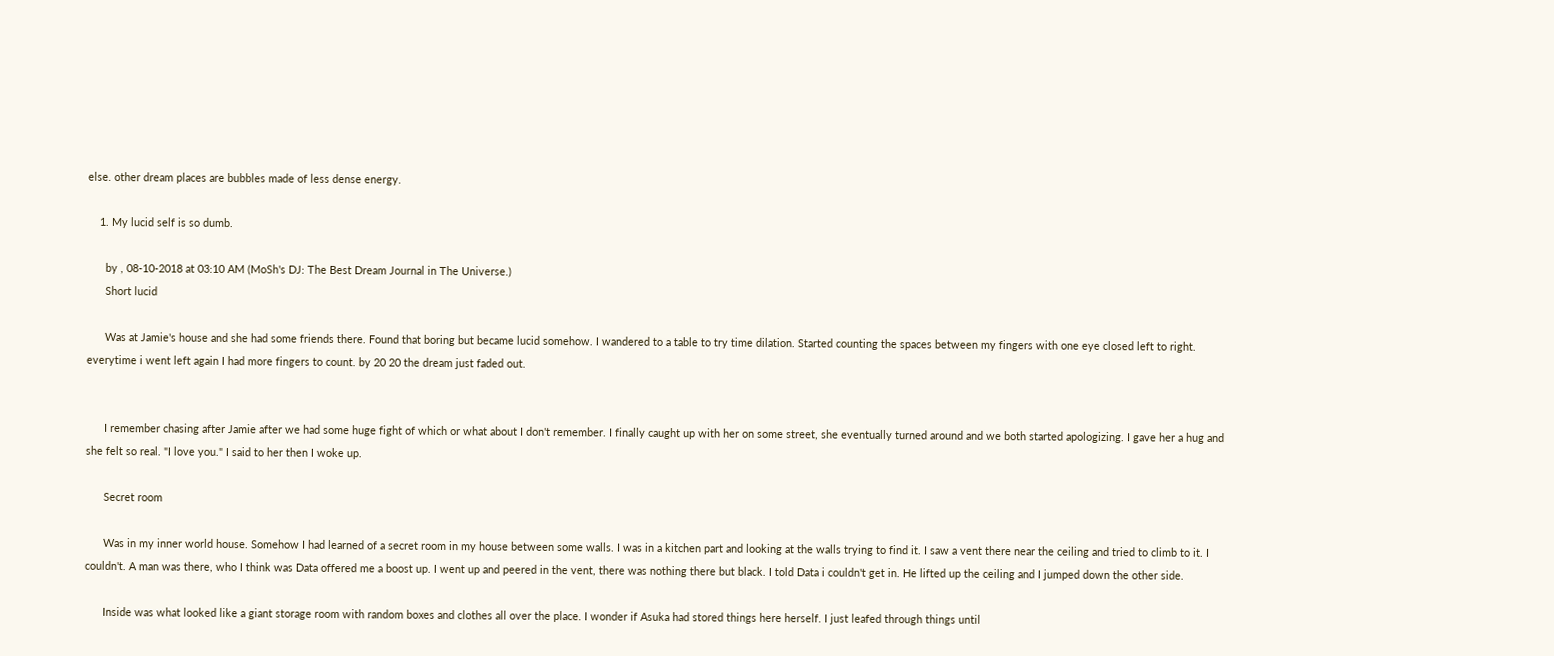else. other dream places are bubbles made of less dense energy.

    1. My lucid self is so dumb.

      by , 08-10-2018 at 03:10 AM (MoSh's DJ: The Best Dream Journal in The Universe.)
      Short lucid

      Was at Jamie's house and she had some friends there. Found that boring but became lucid somehow. I wandered to a table to try time dilation. Started counting the spaces between my fingers with one eye closed left to right. everytime i went left again I had more fingers to count. by 20 20 the dream just faded out.


      I remember chasing after Jamie after we had some huge fight of which or what about I don't remember. I finally caught up with her on some street, she eventually turned around and we both started apologizing. I gave her a hug and she felt so real. "I love you." I said to her then I woke up.

      Secret room

      Was in my inner world house. Somehow I had learned of a secret room in my house between some walls. I was in a kitchen part and looking at the walls trying to find it. I saw a vent there near the ceiling and tried to climb to it. I couldn't. A man was there, who I think was Data offered me a boost up. I went up and peered in the vent, there was nothing there but black. I told Data i couldn't get in. He lifted up the ceiling and I jumped down the other side.

      Inside was what looked like a giant storage room with random boxes and clothes all over the place. I wonder if Asuka had stored things here herself. I just leafed through things until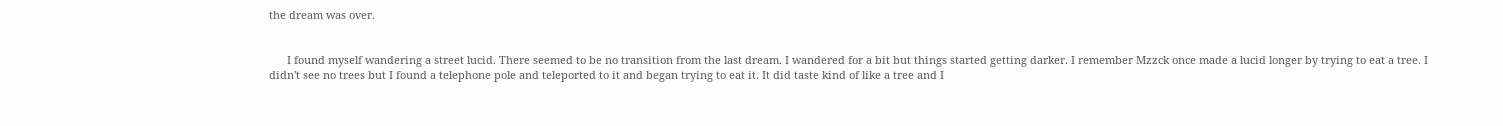the dream was over.


      I found myself wandering a street lucid. There seemed to be no transition from the last dream. I wandered for a bit but things started getting darker. I remember Mzzck once made a lucid longer by trying to eat a tree. I didn't see no trees but I found a telephone pole and teleported to it and began trying to eat it. It did taste kind of like a tree and I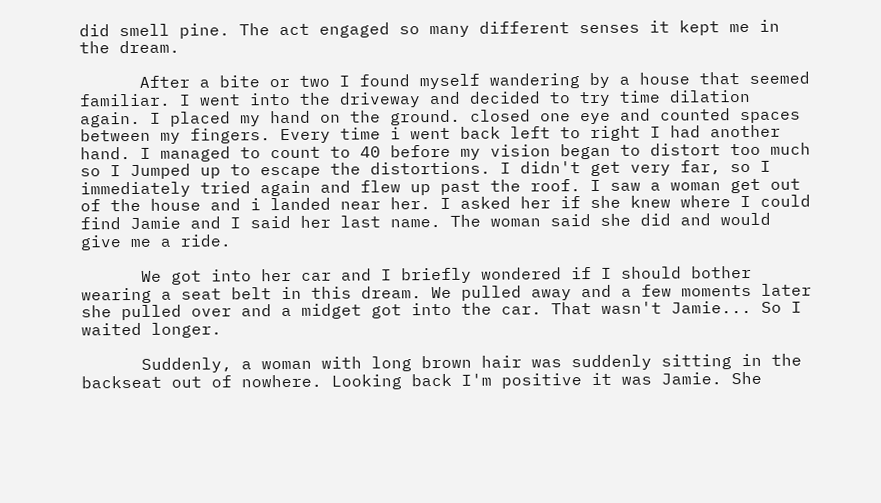did smell pine. The act engaged so many different senses it kept me in the dream.

      After a bite or two I found myself wandering by a house that seemed familiar. I went into the driveway and decided to try time dilation again. I placed my hand on the ground. closed one eye and counted spaces between my fingers. Every time i went back left to right I had another hand. I managed to count to 40 before my vision began to distort too much so I Jumped up to escape the distortions. I didn't get very far, so I immediately tried again and flew up past the roof. I saw a woman get out of the house and i landed near her. I asked her if she knew where I could find Jamie and I said her last name. The woman said she did and would give me a ride.

      We got into her car and I briefly wondered if I should bother wearing a seat belt in this dream. We pulled away and a few moments later she pulled over and a midget got into the car. That wasn't Jamie... So I waited longer.

      Suddenly, a woman with long brown hair was suddenly sitting in the backseat out of nowhere. Looking back I'm positive it was Jamie. She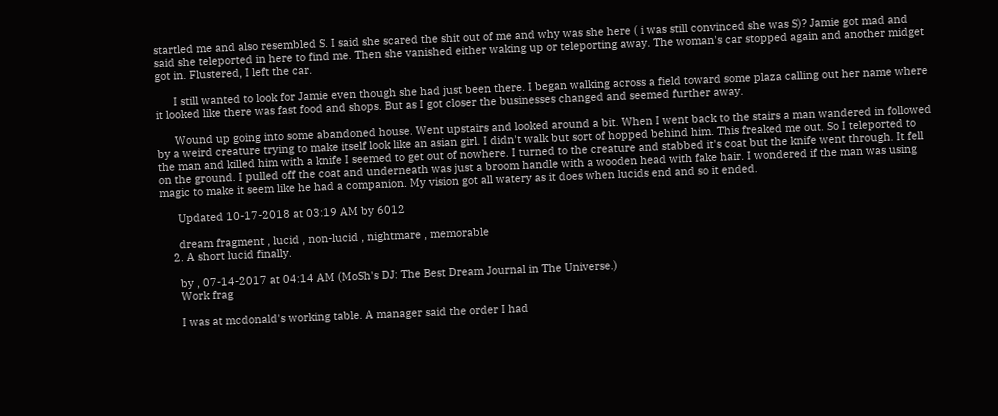startled me and also resembled S. I said she scared the shit out of me and why was she here ( i was still convinced she was S)? Jamie got mad and said she teleported in here to find me. Then she vanished either waking up or teleporting away. The woman's car stopped again and another midget got in. Flustered, I left the car.

      I still wanted to look for Jamie even though she had just been there. I began walking across a field toward some plaza calling out her name where it looked like there was fast food and shops. But as I got closer the businesses changed and seemed further away.

      Wound up going into some abandoned house. Went upstairs and looked around a bit. When I went back to the stairs a man wandered in followed by a weird creature trying to make itself look like an asian girl. I didn't walk but sort of hopped behind him. This freaked me out. So I teleported to the man and killed him with a knife I seemed to get out of nowhere. I turned to the creature and stabbed it's coat but the knife went through. It fell on the ground. I pulled off the coat and underneath was just a broom handle with a wooden head with fake hair. I wondered if the man was using magic to make it seem like he had a companion. My vision got all watery as it does when lucids end and so it ended.

      Updated 10-17-2018 at 03:19 AM by 6012

      dream fragment , lucid , non-lucid , nightmare , memorable
    2. A short lucid finally.

      by , 07-14-2017 at 04:14 AM (MoSh's DJ: The Best Dream Journal in The Universe.)
      Work frag

      I was at mcdonald's working table. A manager said the order I had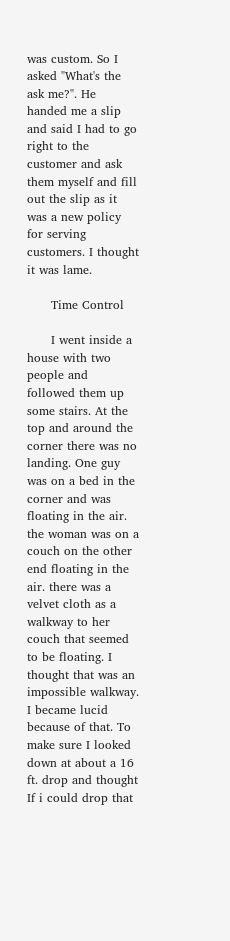was custom. So I asked "What's the ask me?". He handed me a slip and said I had to go right to the customer and ask them myself and fill out the slip as it was a new policy for serving customers. I thought it was lame.

      Time Control

      I went inside a house with two people and followed them up some stairs. At the top and around the corner there was no landing. One guy was on a bed in the corner and was floating in the air. the woman was on a couch on the other end floating in the air. there was a velvet cloth as a walkway to her couch that seemed to be floating. I thought that was an impossible walkway. I became lucid because of that. To make sure I looked down at about a 16 ft. drop and thought If i could drop that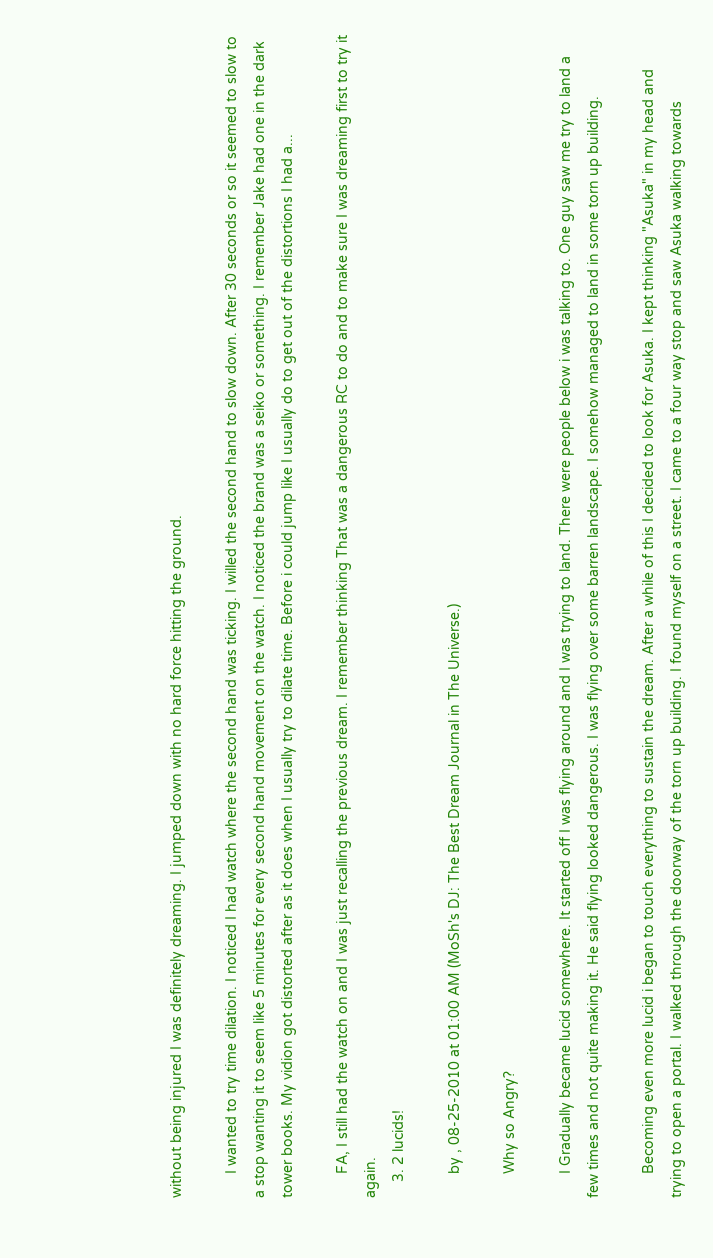without being injured I was definitely dreaming. I jumped down with no hard force hitting the ground.

      I wanted to try time dilation. I noticed I had watch where the second hand was ticking. I willed the second hand to slow down. After 30 seconds or so it seemed to slow to a stop wanting it to seem like 5 minutes for every second hand movement on the watch. I noticed the brand was a seiko or something. I remember Jake had one in the dark tower books. My vidion got distorted after as it does when I usually try to dilate time. Before i could jump like I usually do to get out of the distortions I had a...

      FA, I still had the watch on and I was just recalling the previous dream. I remember thinking That was a dangerous RC to do and to make sure I was dreaming first to try it again.
    3. 2 lucids!

      by , 08-25-2010 at 01:00 AM (MoSh's DJ: The Best Dream Journal in The Universe.)

      Why so Angry?

      I Gradually became lucid somewhere. It started off I was flying around and I was trying to land. There were people below i was talking to. One guy saw me try to land a few times and not quite making it. He said flying looked dangerous. I was flying over some barren landscape. I somehow managed to land in some torn up building.

      Becoming even more lucid i began to touch everything to sustain the dream. After a while of this I decided to look for Asuka. I kept thinking "Asuka" in my head and trying to open a portal. I walked through the doorway of the torn up building. I found myself on a street. I came to a four way stop and saw Asuka walking towards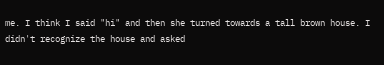me. I think I said "hi" and then she turned towards a tall brown house. I didn't recognize the house and asked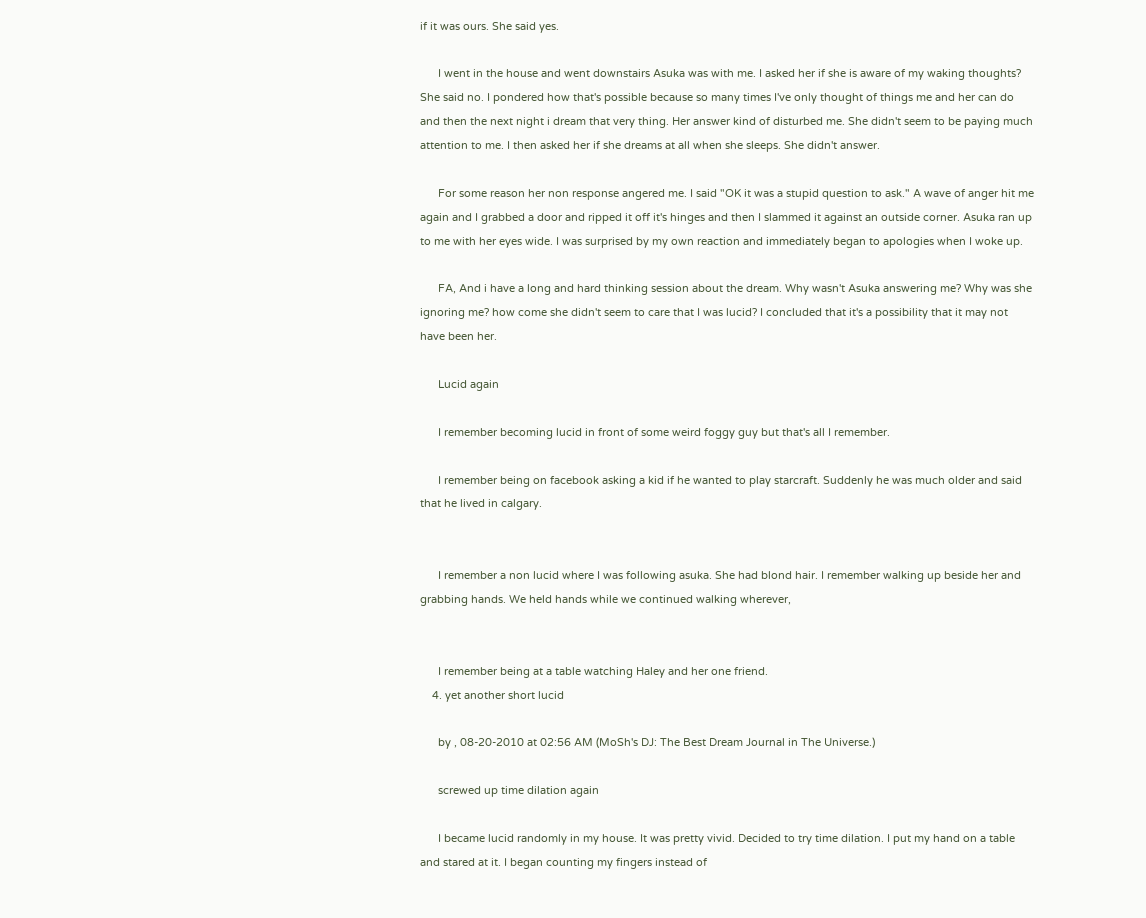if it was ours. She said yes.

      I went in the house and went downstairs Asuka was with me. I asked her if she is aware of my waking thoughts? She said no. I pondered how that's possible because so many times I've only thought of things me and her can do and then the next night i dream that very thing. Her answer kind of disturbed me. She didn't seem to be paying much attention to me. I then asked her if she dreams at all when she sleeps. She didn't answer.

      For some reason her non response angered me. I said "OK it was a stupid question to ask." A wave of anger hit me again and I grabbed a door and ripped it off it's hinges and then I slammed it against an outside corner. Asuka ran up to me with her eyes wide. I was surprised by my own reaction and immediately began to apologies when I woke up.

      FA, And i have a long and hard thinking session about the dream. Why wasn't Asuka answering me? Why was she ignoring me? how come she didn't seem to care that I was lucid? I concluded that it's a possibility that it may not have been her.

      Lucid again

      I remember becoming lucid in front of some weird foggy guy but that's all I remember.

      I remember being on facebook asking a kid if he wanted to play starcraft. Suddenly he was much older and said that he lived in calgary.


      I remember a non lucid where I was following asuka. She had blond hair. I remember walking up beside her and grabbing hands. We held hands while we continued walking wherever,


      I remember being at a table watching Haley and her one friend.
    4. yet another short lucid

      by , 08-20-2010 at 02:56 AM (MoSh's DJ: The Best Dream Journal in The Universe.)

      screwed up time dilation again

      I became lucid randomly in my house. It was pretty vivid. Decided to try time dilation. I put my hand on a table and stared at it. I began counting my fingers instead of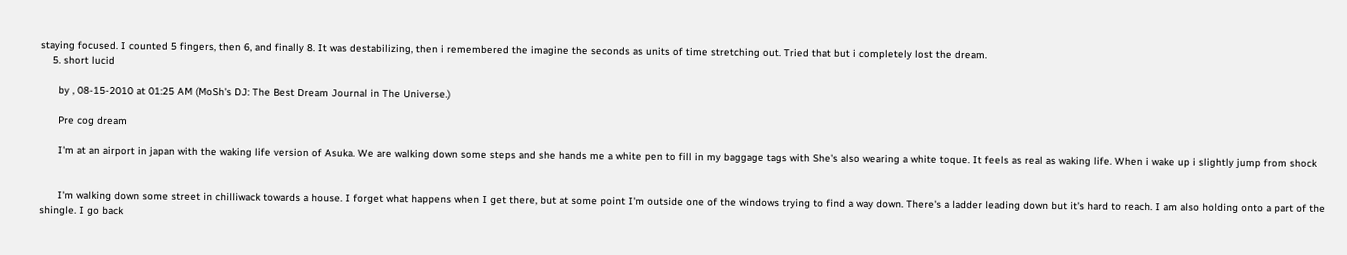staying focused. I counted 5 fingers, then 6, and finally 8. It was destabilizing, then i remembered the imagine the seconds as units of time stretching out. Tried that but i completely lost the dream.
    5. short lucid

      by , 08-15-2010 at 01:25 AM (MoSh's DJ: The Best Dream Journal in The Universe.)

      Pre cog dream

      I'm at an airport in japan with the waking life version of Asuka. We are walking down some steps and she hands me a white pen to fill in my baggage tags with She's also wearing a white toque. It feels as real as waking life. When i wake up i slightly jump from shock


      I'm walking down some street in chilliwack towards a house. I forget what happens when I get there, but at some point I'm outside one of the windows trying to find a way down. There's a ladder leading down but it's hard to reach. I am also holding onto a part of the shingle. I go back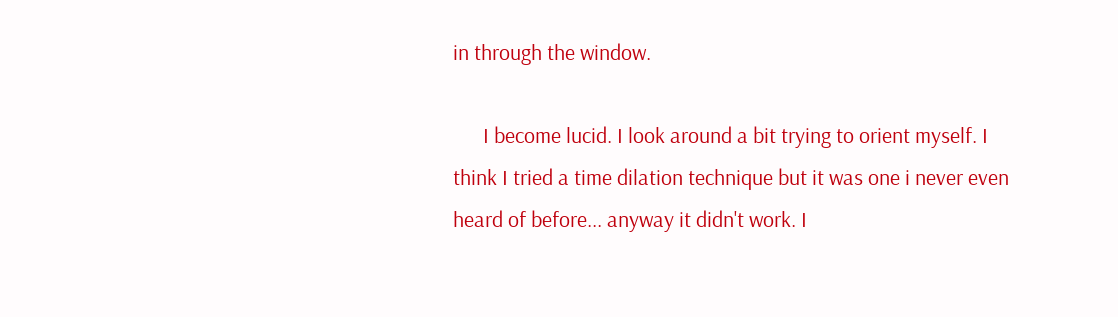in through the window.

      I become lucid. I look around a bit trying to orient myself. I think I tried a time dilation technique but it was one i never even heard of before... anyway it didn't work. I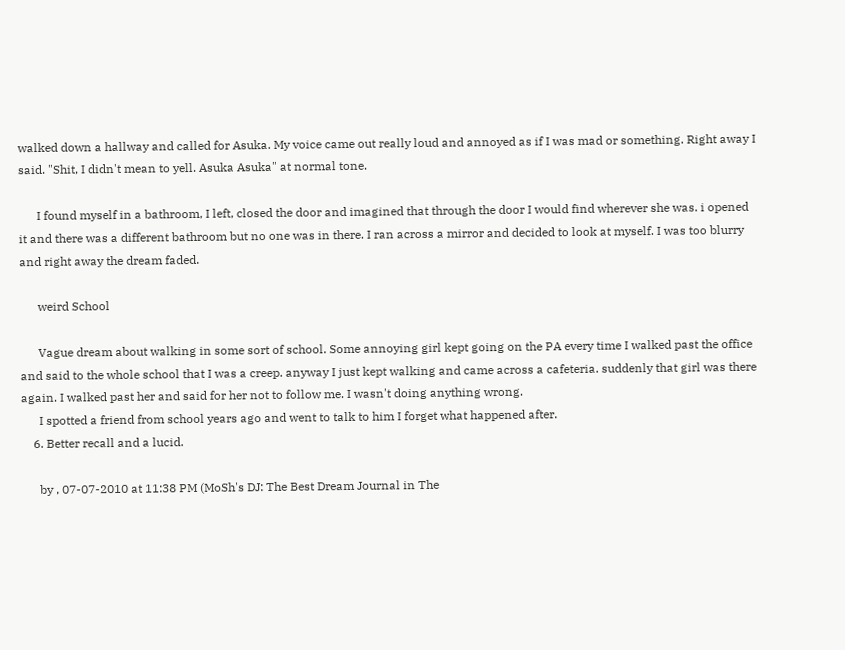walked down a hallway and called for Asuka. My voice came out really loud and annoyed as if I was mad or something. Right away I said. "Shit, I didn't mean to yell. Asuka Asuka" at normal tone.

      I found myself in a bathroom, I left, closed the door and imagined that through the door I would find wherever she was. i opened it and there was a different bathroom but no one was in there. I ran across a mirror and decided to look at myself. I was too blurry and right away the dream faded.

      weird School

      Vague dream about walking in some sort of school. Some annoying girl kept going on the PA every time I walked past the office and said to the whole school that I was a creep. anyway I just kept walking and came across a cafeteria. suddenly that girl was there again. I walked past her and said for her not to follow me. I wasn't doing anything wrong.
      I spotted a friend from school years ago and went to talk to him I forget what happened after.
    6. Better recall and a lucid.

      by , 07-07-2010 at 11:38 PM (MoSh's DJ: The Best Dream Journal in The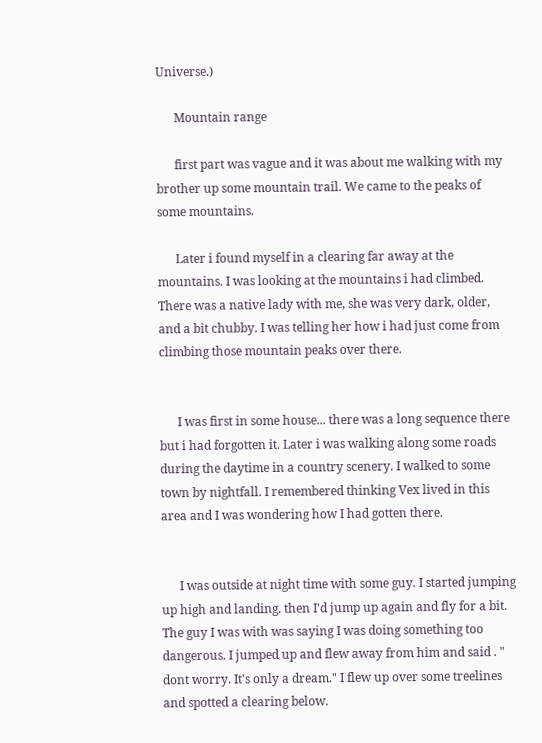Universe.)

      Mountain range

      first part was vague and it was about me walking with my brother up some mountain trail. We came to the peaks of some mountains.

      Later i found myself in a clearing far away at the mountains. I was looking at the mountains i had climbed. There was a native lady with me, she was very dark, older, and a bit chubby. I was telling her how i had just come from climbing those mountain peaks over there.


      I was first in some house... there was a long sequence there but i had forgotten it. Later i was walking along some roads during the daytime in a country scenery. I walked to some town by nightfall. I remembered thinking Vex lived in this area and I was wondering how I had gotten there.


      I was outside at night time with some guy. I started jumping up high and landing. then I'd jump up again and fly for a bit. The guy I was with was saying I was doing something too dangerous. I jumped up and flew away from him and said . " dont worry. It's only a dream." I flew up over some treelines and spotted a clearing below.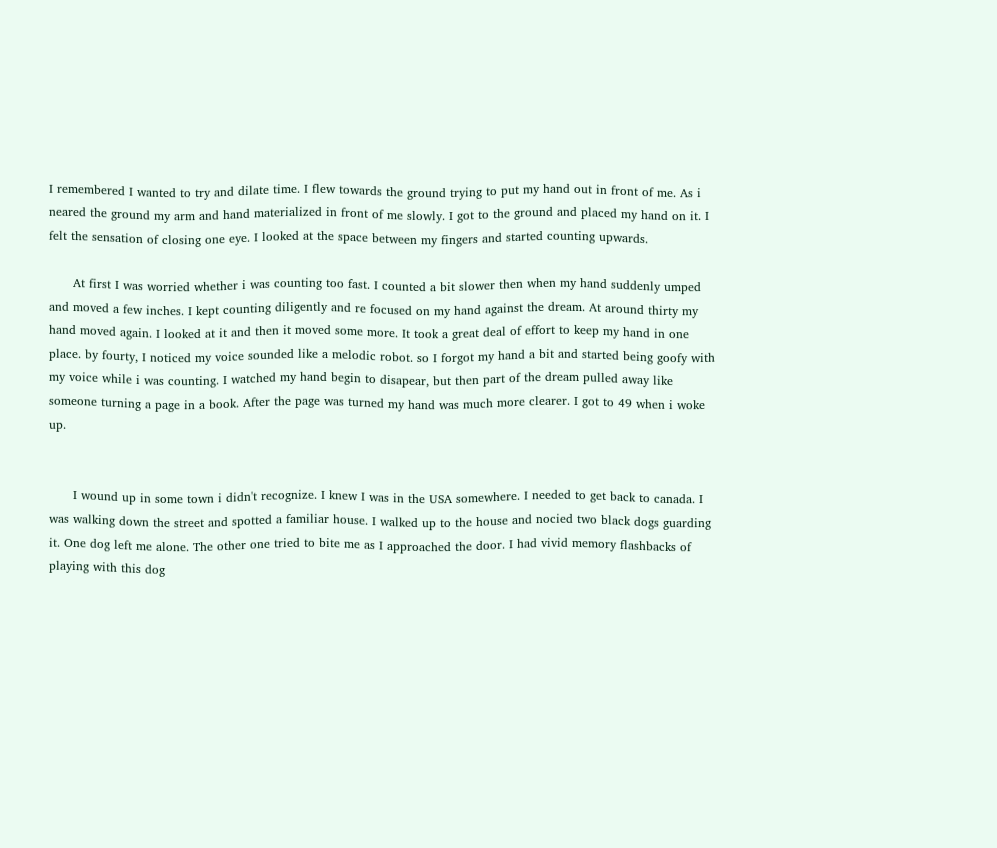I remembered I wanted to try and dilate time. I flew towards the ground trying to put my hand out in front of me. As i neared the ground my arm and hand materialized in front of me slowly. I got to the ground and placed my hand on it. I felt the sensation of closing one eye. I looked at the space between my fingers and started counting upwards.

      At first I was worried whether i was counting too fast. I counted a bit slower then when my hand suddenly umped and moved a few inches. I kept counting diligently and re focused on my hand against the dream. At around thirty my hand moved again. I looked at it and then it moved some more. It took a great deal of effort to keep my hand in one place. by fourty, I noticed my voice sounded like a melodic robot. so I forgot my hand a bit and started being goofy with my voice while i was counting. I watched my hand begin to disapear, but then part of the dream pulled away like someone turning a page in a book. After the page was turned my hand was much more clearer. I got to 49 when i woke up.


      I wound up in some town i didn't recognize. I knew I was in the USA somewhere. I needed to get back to canada. I was walking down the street and spotted a familiar house. I walked up to the house and nocied two black dogs guarding it. One dog left me alone. The other one tried to bite me as I approached the door. I had vivid memory flashbacks of playing with this dog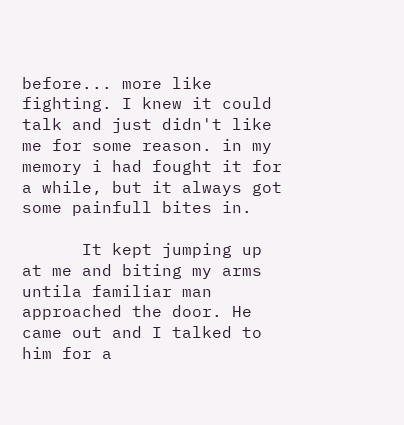before... more like fighting. I knew it could talk and just didn't like me for some reason. in my memory i had fought it for a while, but it always got some painfull bites in.

      It kept jumping up at me and biting my arms untila familiar man approached the door. He came out and I talked to him for a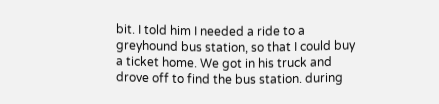bit. I told him I needed a ride to a greyhound bus station, so that I could buy a ticket home. We got in his truck and drove off to find the bus station. during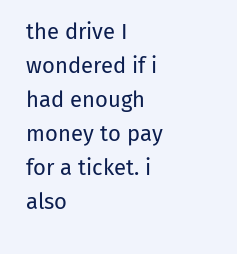the drive I wondered if i had enough money to pay for a ticket. i also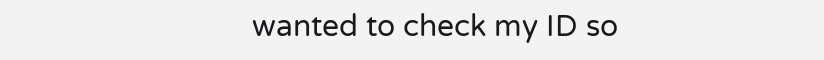wanted to check my ID so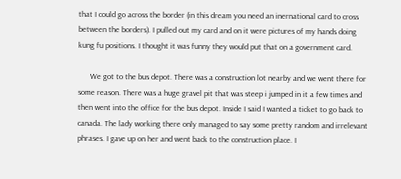that I could go across the border (in this dream you need an inernational card to cross between the borders). I pulled out my card and on it were pictures of my hands doing kung fu positions. I thought it was funny they would put that on a government card.

      We got to the bus depot. There was a construction lot nearby and we went there for some reason. There was a huge gravel pit that was steep i jumped in it a few times and then went into the office for the bus depot. Inside I said I wanted a ticket to go back to canada. The lady working there only managed to say some pretty random and irrelevant phrases. I gave up on her and went back to the construction place. I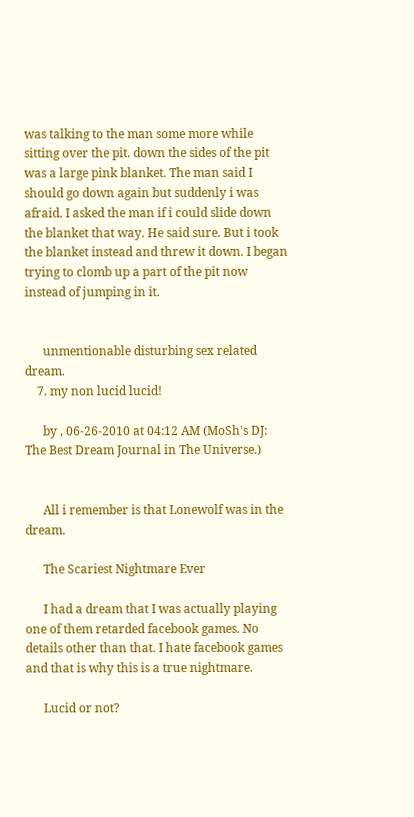was talking to the man some more while sitting over the pit. down the sides of the pit was a large pink blanket. The man said I should go down again but suddenly i was afraid. I asked the man if i could slide down the blanket that way. He said sure. But i took the blanket instead and threw it down. I began trying to clomb up a part of the pit now instead of jumping in it.


      unmentionable disturbing sex related dream.
    7. my non lucid lucid!

      by , 06-26-2010 at 04:12 AM (MoSh's DJ: The Best Dream Journal in The Universe.)


      All i remember is that Lonewolf was in the dream.

      The Scariest Nightmare Ever

      I had a dream that I was actually playing one of them retarded facebook games. No details other than that. I hate facebook games and that is why this is a true nightmare.

      Lucid or not?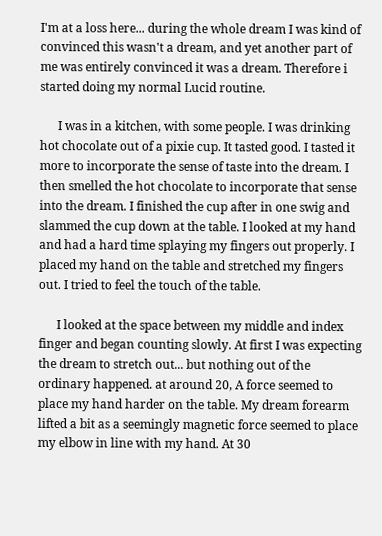I'm at a loss here... during the whole dream I was kind of convinced this wasn't a dream, and yet another part of me was entirely convinced it was a dream. Therefore i started doing my normal Lucid routine.

      I was in a kitchen, with some people. I was drinking hot chocolate out of a pixie cup. It tasted good. I tasted it more to incorporate the sense of taste into the dream. I then smelled the hot chocolate to incorporate that sense into the dream. I finished the cup after in one swig and slammed the cup down at the table. I looked at my hand and had a hard time splaying my fingers out properly. I placed my hand on the table and stretched my fingers out. I tried to feel the touch of the table.

      I looked at the space between my middle and index finger and began counting slowly. At first I was expecting the dream to stretch out... but nothing out of the ordinary happened. at around 20, A force seemed to place my hand harder on the table. My dream forearm lifted a bit as a seemingly magnetic force seemed to place my elbow in line with my hand. At 30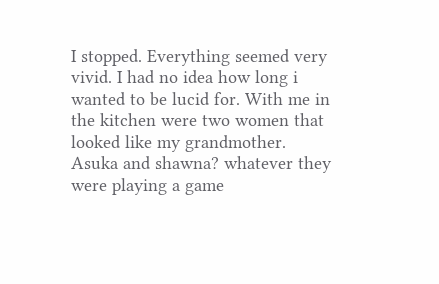I stopped. Everything seemed very vivid. I had no idea how long i wanted to be lucid for. With me in the kitchen were two women that looked like my grandmother. Asuka and shawna? whatever they were playing a game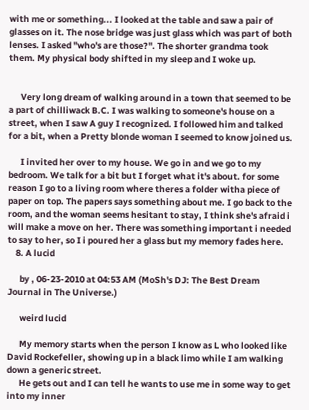with me or something... I looked at the table and saw a pair of glasses on it. The nose bridge was just glass which was part of both lenses. I asked "who's are those?". The shorter grandma took them. My physical body shifted in my sleep and I woke up.


      Very long dream of walking around in a town that seemed to be a part of chilliwack B.C. I was walking to someone's house on a street, when I saw A guy I recognized. I followed him and talked for a bit, when a Pretty blonde woman I seemed to know joined us.

      I invited her over to my house. We go in and we go to my bedroom. We talk for a bit but I forget what it's about. for some reason I go to a living room where theres a folder witha piece of paper on top. The papers says something about me. I go back to the room, and the woman seems hesitant to stay, I think she's afraid i will make a move on her. There was something important i needed to say to her, so I i poured her a glass but my memory fades here.
    8. A lucid

      by , 06-23-2010 at 04:53 AM (MoSh's DJ: The Best Dream Journal in The Universe.)

      weird lucid

      My memory starts when the person I know as L who looked like David Rockefeller, showing up in a black limo while I am walking down a generic street.
      He gets out and I can tell he wants to use me in some way to get into my inner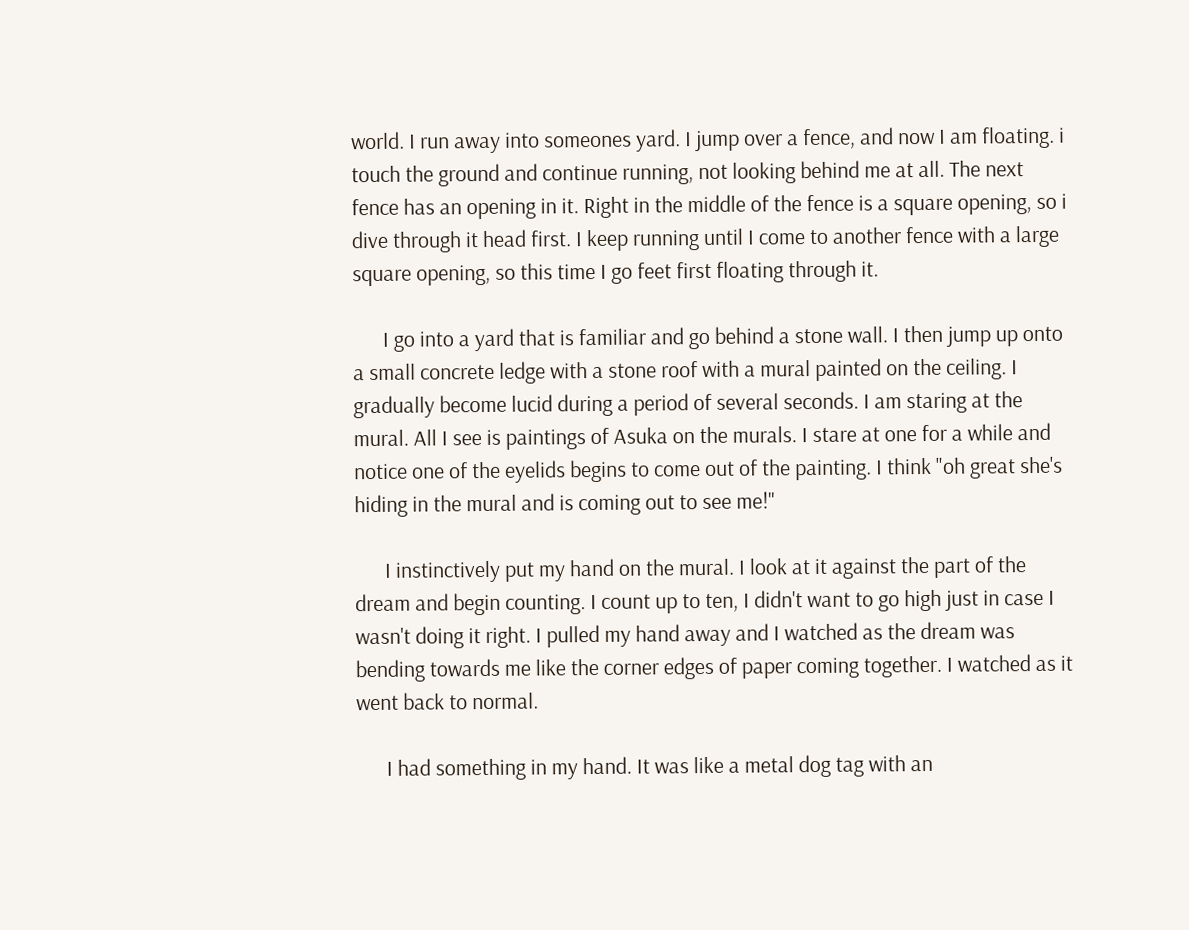world. I run away into someones yard. I jump over a fence, and now I am floating. i touch the ground and continue running, not looking behind me at all. The next fence has an opening in it. Right in the middle of the fence is a square opening, so i dive through it head first. I keep running until I come to another fence with a large square opening, so this time I go feet first floating through it.

      I go into a yard that is familiar and go behind a stone wall. I then jump up onto a small concrete ledge with a stone roof with a mural painted on the ceiling. I gradually become lucid during a period of several seconds. I am staring at the mural. All I see is paintings of Asuka on the murals. I stare at one for a while and notice one of the eyelids begins to come out of the painting. I think "oh great she's hiding in the mural and is coming out to see me!"

      I instinctively put my hand on the mural. I look at it against the part of the dream and begin counting. I count up to ten, I didn't want to go high just in case I wasn't doing it right. I pulled my hand away and I watched as the dream was bending towards me like the corner edges of paper coming together. I watched as it went back to normal.

      I had something in my hand. It was like a metal dog tag with an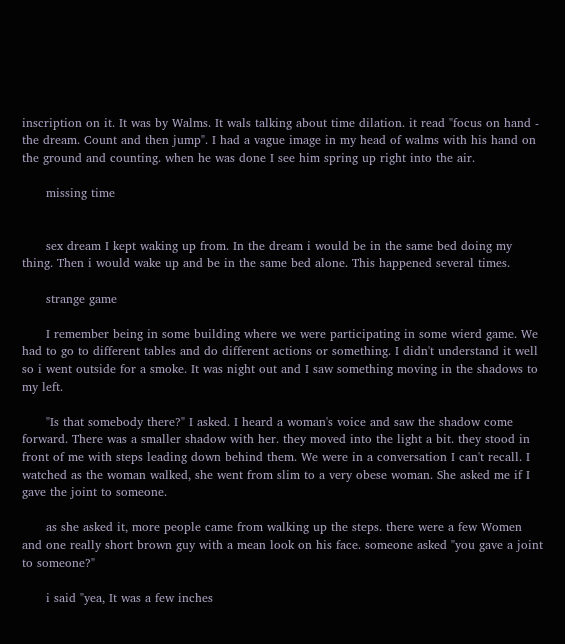inscription on it. It was by Walms. It wals talking about time dilation. it read "focus on hand - the dream. Count and then jump". I had a vague image in my head of walms with his hand on the ground and counting. when he was done I see him spring up right into the air.

      missing time


      sex dream I kept waking up from. In the dream i would be in the same bed doing my thing. Then i would wake up and be in the same bed alone. This happened several times.

      strange game

      I remember being in some building where we were participating in some wierd game. We had to go to different tables and do different actions or something. I didn't understand it well so i went outside for a smoke. It was night out and I saw something moving in the shadows to my left.

      "Is that somebody there?" I asked. I heard a woman's voice and saw the shadow come forward. There was a smaller shadow with her. they moved into the light a bit. they stood in front of me with steps leading down behind them. We were in a conversation I can't recall. I watched as the woman walked, she went from slim to a very obese woman. She asked me if I gave the joint to someone.

      as she asked it, more people came from walking up the steps. there were a few Women and one really short brown guy with a mean look on his face. someone asked "you gave a joint to someone?"

      i said "yea, It was a few inches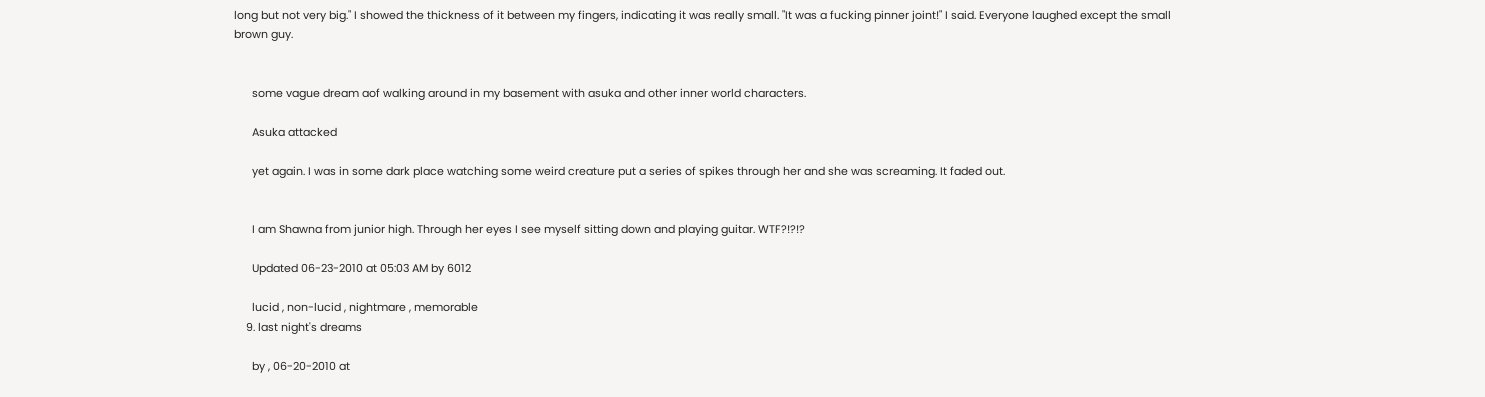long but not very big." I showed the thickness of it between my fingers, indicating it was really small. "It was a fucking pinner joint!" I said. Everyone laughed except the small brown guy.


      some vague dream aof walking around in my basement with asuka and other inner world characters.

      Asuka attacked

      yet again. I was in some dark place watching some weird creature put a series of spikes through her and she was screaming. It faded out.


      I am Shawna from junior high. Through her eyes I see myself sitting down and playing guitar. WTF?!?!?

      Updated 06-23-2010 at 05:03 AM by 6012

      lucid , non-lucid , nightmare , memorable
    9. last night's dreams

      by , 06-20-2010 at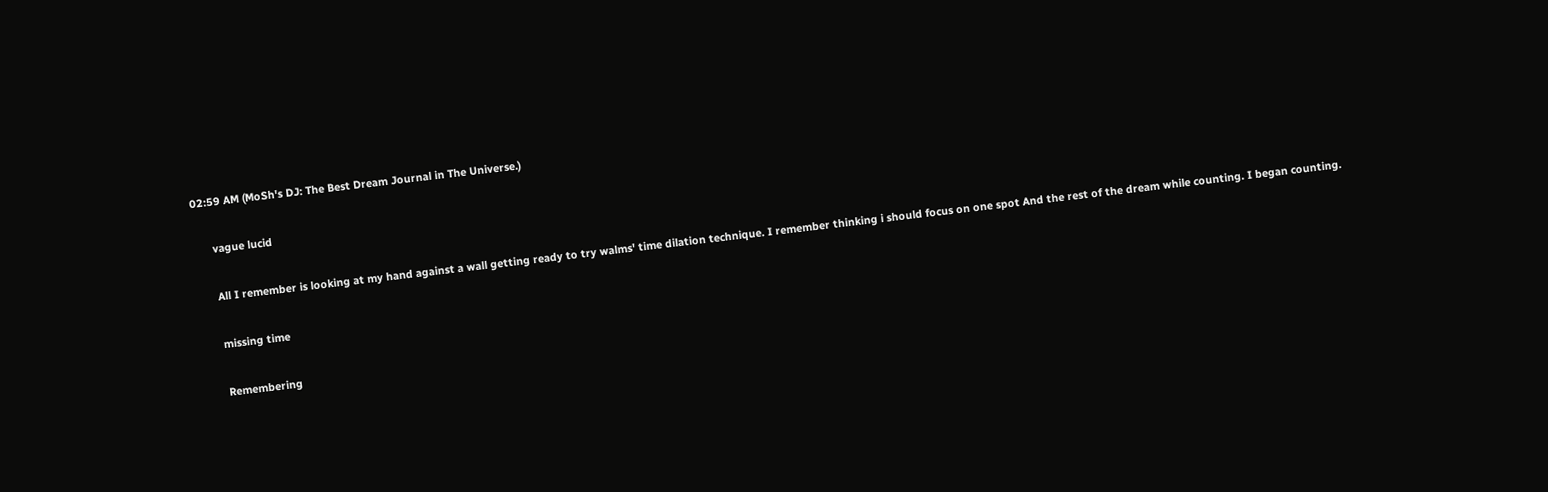02:59 AM (MoSh's DJ: The Best Dream Journal in The Universe.)

      vague lucid

      All I remember is looking at my hand against a wall getting ready to try walms' time dilation technique. I remember thinking i should focus on one spot And the rest of the dream while counting. I began counting.

      missing time

      Remembering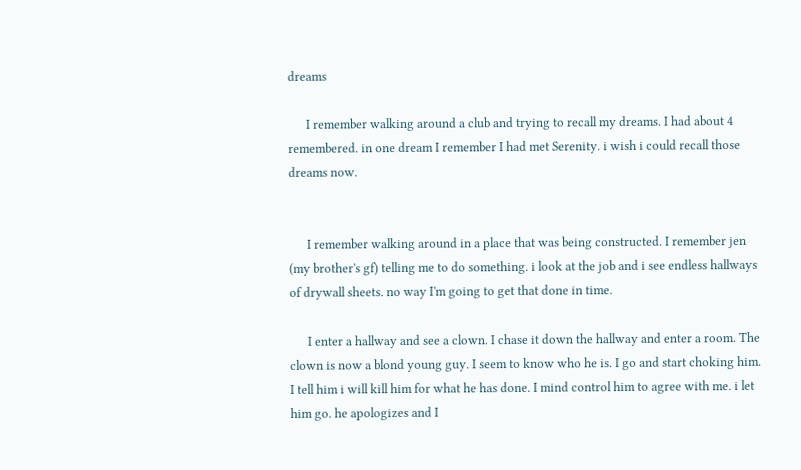dreams

      I remember walking around a club and trying to recall my dreams. I had about 4 remembered. in one dream I remember I had met Serenity. i wish i could recall those dreams now.


      I remember walking around in a place that was being constructed. I remember jen (my brother's gf) telling me to do something. i look at the job and i see endless hallways of drywall sheets. no way I'm going to get that done in time.

      I enter a hallway and see a clown. I chase it down the hallway and enter a room. The clown is now a blond young guy. I seem to know who he is. I go and start choking him. I tell him i will kill him for what he has done. I mind control him to agree with me. i let him go. he apologizes and I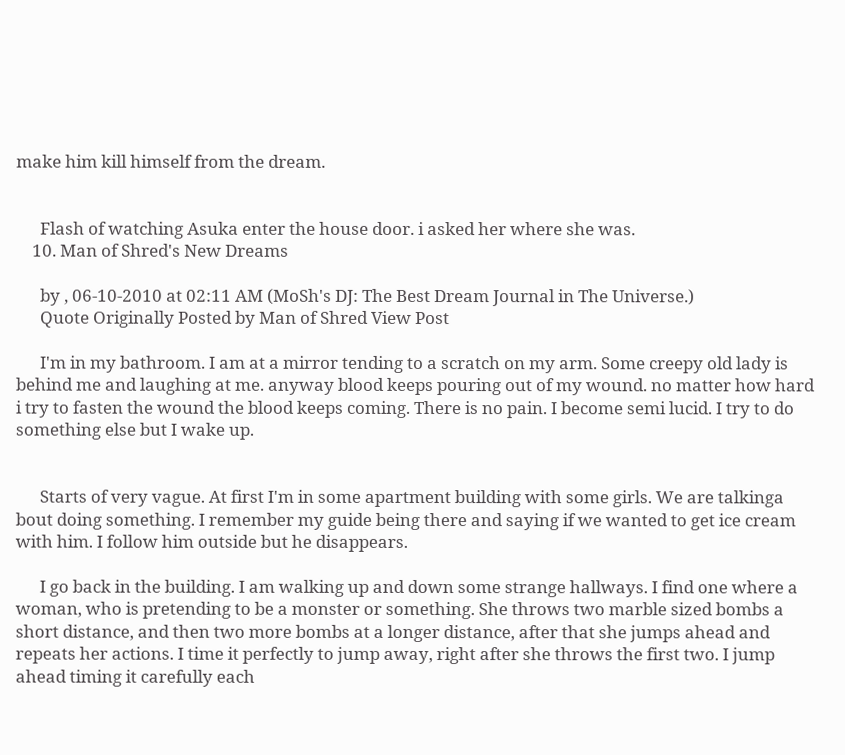make him kill himself from the dream.


      Flash of watching Asuka enter the house door. i asked her where she was.
    10. Man of Shred's New Dreams

      by , 06-10-2010 at 02:11 AM (MoSh's DJ: The Best Dream Journal in The Universe.)
      Quote Originally Posted by Man of Shred View Post

      I'm in my bathroom. I am at a mirror tending to a scratch on my arm. Some creepy old lady is behind me and laughing at me. anyway blood keeps pouring out of my wound. no matter how hard i try to fasten the wound the blood keeps coming. There is no pain. I become semi lucid. I try to do something else but I wake up.


      Starts of very vague. At first I'm in some apartment building with some girls. We are talkinga bout doing something. I remember my guide being there and saying if we wanted to get ice cream with him. I follow him outside but he disappears.

      I go back in the building. I am walking up and down some strange hallways. I find one where a woman, who is pretending to be a monster or something. She throws two marble sized bombs a short distance, and then two more bombs at a longer distance, after that she jumps ahead and repeats her actions. I time it perfectly to jump away, right after she throws the first two. I jump ahead timing it carefully each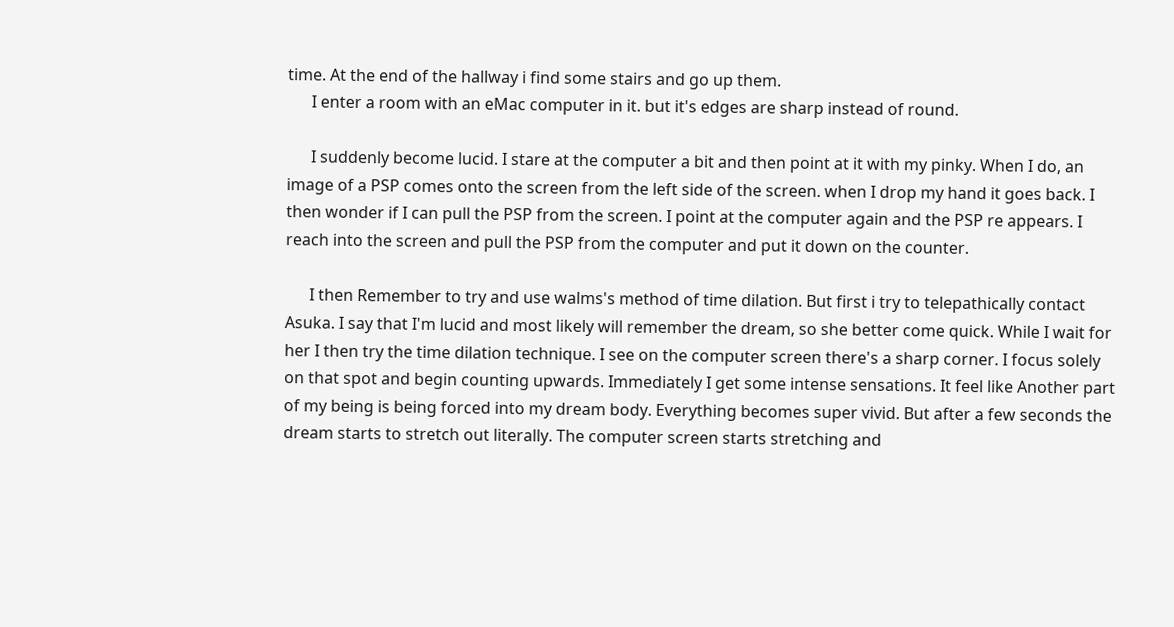time. At the end of the hallway i find some stairs and go up them.
      I enter a room with an eMac computer in it. but it's edges are sharp instead of round.

      I suddenly become lucid. I stare at the computer a bit and then point at it with my pinky. When I do, an image of a PSP comes onto the screen from the left side of the screen. when I drop my hand it goes back. I then wonder if I can pull the PSP from the screen. I point at the computer again and the PSP re appears. I reach into the screen and pull the PSP from the computer and put it down on the counter.

      I then Remember to try and use walms's method of time dilation. But first i try to telepathically contact Asuka. I say that I'm lucid and most likely will remember the dream, so she better come quick. While I wait for her I then try the time dilation technique. I see on the computer screen there's a sharp corner. I focus solely on that spot and begin counting upwards. Immediately I get some intense sensations. It feel like Another part of my being is being forced into my dream body. Everything becomes super vivid. But after a few seconds the dream starts to stretch out literally. The computer screen starts stretching and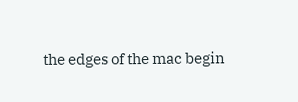the edges of the mac begin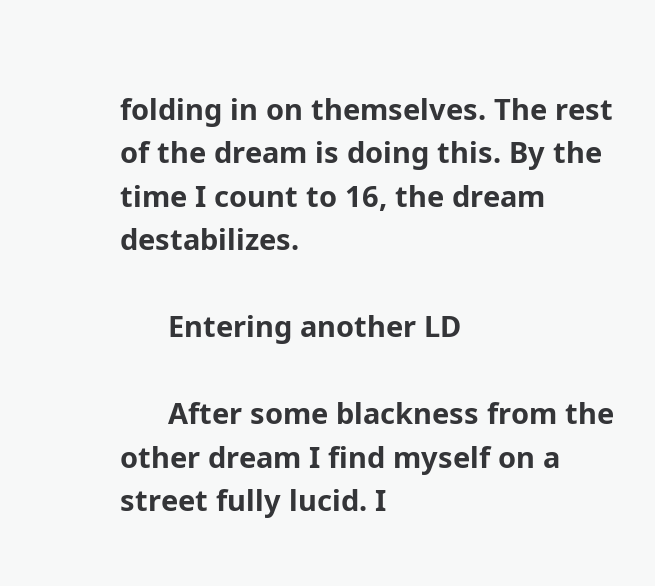folding in on themselves. The rest of the dream is doing this. By the time I count to 16, the dream destabilizes.

      Entering another LD

      After some blackness from the other dream I find myself on a street fully lucid. I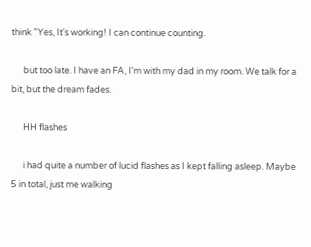think "Yes, It's working! I can continue counting.

      but too late. I have an FA, I'm with my dad in my room. We talk for a bit, but the dream fades.

      HH flashes

      i had quite a number of lucid flashes as I kept falling asleep. Maybe 5 in total, just me walking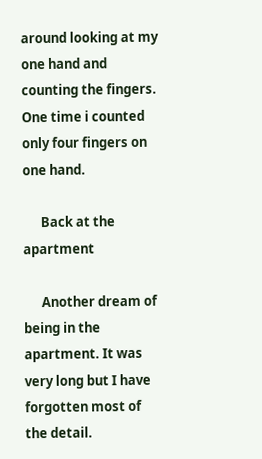around looking at my one hand and counting the fingers. One time i counted only four fingers on one hand.

      Back at the apartment

      Another dream of being in the apartment. It was very long but I have forgotten most of the detail.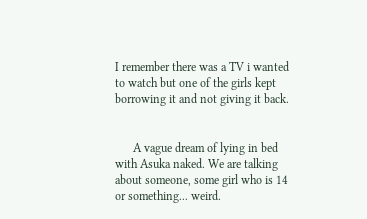I remember there was a TV i wanted to watch but one of the girls kept borrowing it and not giving it back.


      A vague dream of lying in bed with Asuka naked. We are talking about someone, some girl who is 14 or something... weird.